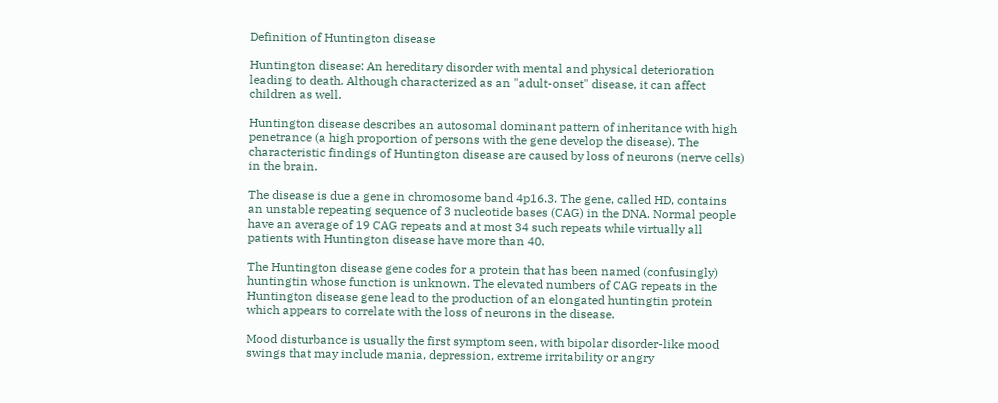Definition of Huntington disease

Huntington disease: An hereditary disorder with mental and physical deterioration leading to death. Although characterized as an "adult-onset" disease, it can affect children as well.

Huntington disease describes an autosomal dominant pattern of inheritance with high penetrance (a high proportion of persons with the gene develop the disease). The characteristic findings of Huntington disease are caused by loss of neurons (nerve cells) in the brain.

The disease is due a gene in chromosome band 4p16.3. The gene, called HD, contains an unstable repeating sequence of 3 nucleotide bases (CAG) in the DNA. Normal people have an average of 19 CAG repeats and at most 34 such repeats while virtually all patients with Huntington disease have more than 40.

The Huntington disease gene codes for a protein that has been named (confusingly) huntingtin whose function is unknown. The elevated numbers of CAG repeats in the Huntington disease gene lead to the production of an elongated huntingtin protein which appears to correlate with the loss of neurons in the disease.

Mood disturbance is usually the first symptom seen, with bipolar disorder-like mood swings that may include mania, depression, extreme irritability or angry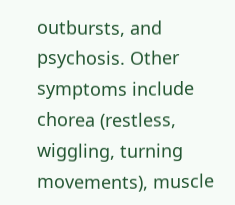outbursts, and psychosis. Other symptoms include chorea (restless, wiggling, turning movements), muscle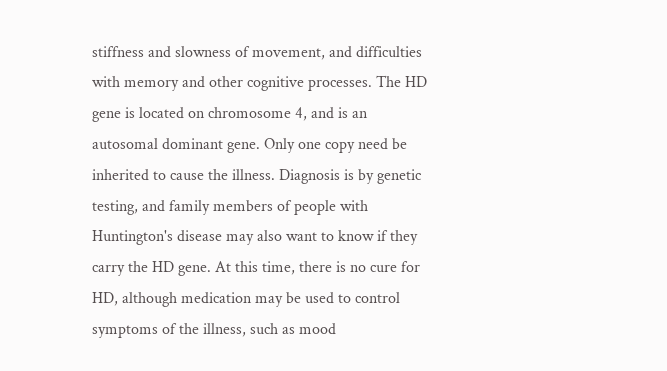stiffness and slowness of movement, and difficulties with memory and other cognitive processes. The HD gene is located on chromosome 4, and is an autosomal dominant gene. Only one copy need be inherited to cause the illness. Diagnosis is by genetic testing, and family members of people with Huntington's disease may also want to know if they carry the HD gene. At this time, there is no cure for HD, although medication may be used to control symptoms of the illness, such as mood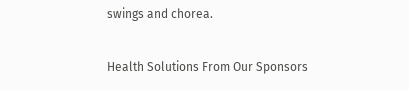swings and chorea.

Health Solutions From Our Sponsors